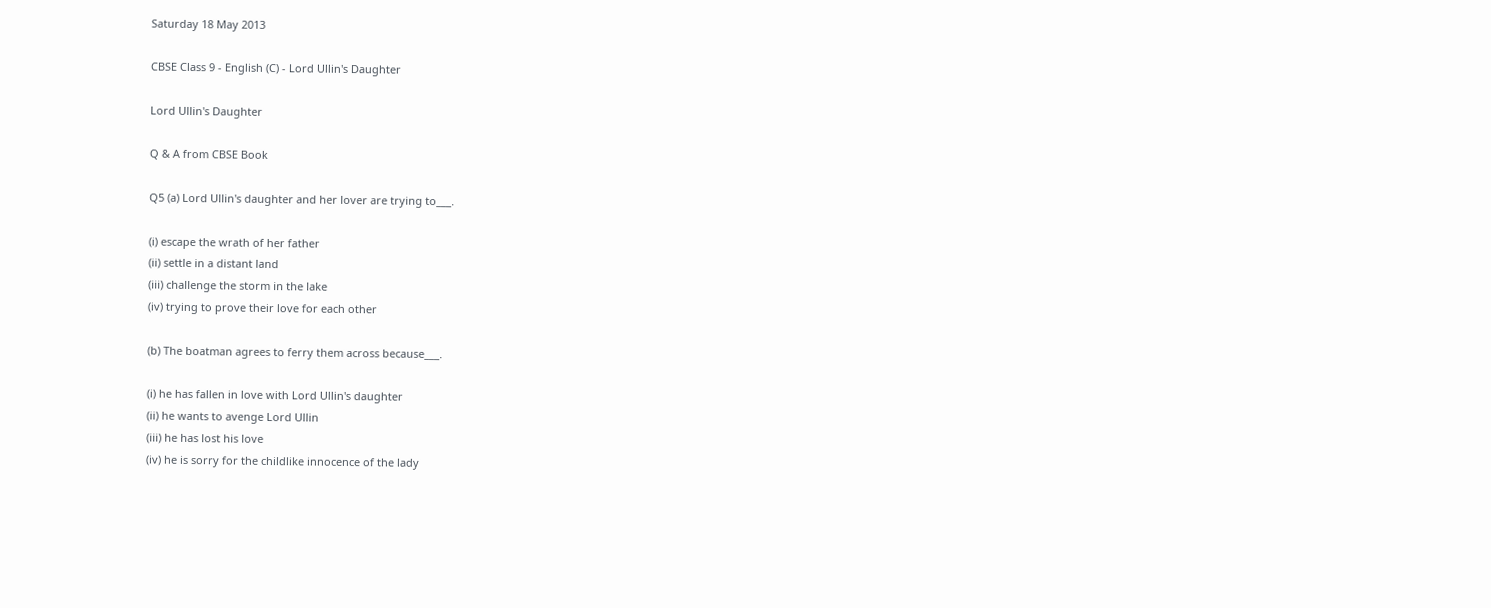Saturday 18 May 2013

CBSE Class 9 - English (C) - Lord Ullin's Daughter

Lord Ullin's Daughter

Q & A from CBSE Book

Q5 (a) Lord Ullin's daughter and her lover are trying to___.

(i) escape the wrath of her father
(ii) settle in a distant land
(iii) challenge the storm in the lake
(iv) trying to prove their love for each other

(b) The boatman agrees to ferry them across because___.

(i) he has fallen in love with Lord Ullin's daughter
(ii) he wants to avenge Lord Ullin
(iii) he has lost his love
(iv) he is sorry for the childlike innocence of the lady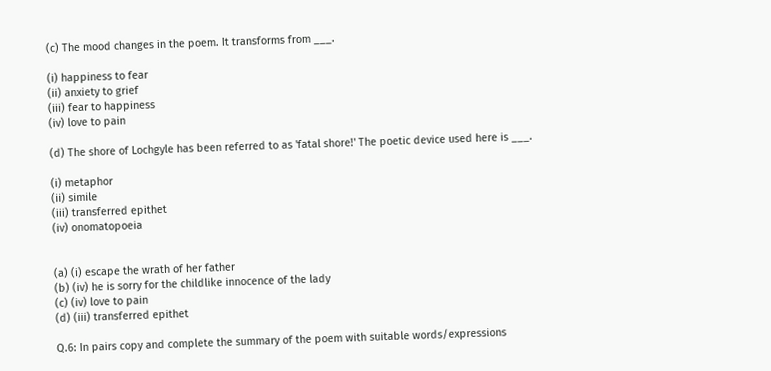(c) The mood changes in the poem. It transforms from ___.

(i) happiness to fear
(ii) anxiety to grief
(iii) fear to happiness
(iv) love to pain

(d) The shore of Lochgyle has been referred to as 'fatal shore!' The poetic device used here is ___.

(i) metaphor
(ii) simile
(iii) transferred epithet
(iv) onomatopoeia


(a) (i) escape the wrath of her father
(b) (iv) he is sorry for the childlike innocence of the lady
(c) (iv) love to pain
(d) (iii) transferred epithet

Q.6: In pairs copy and complete the summary of the poem with suitable words/expressions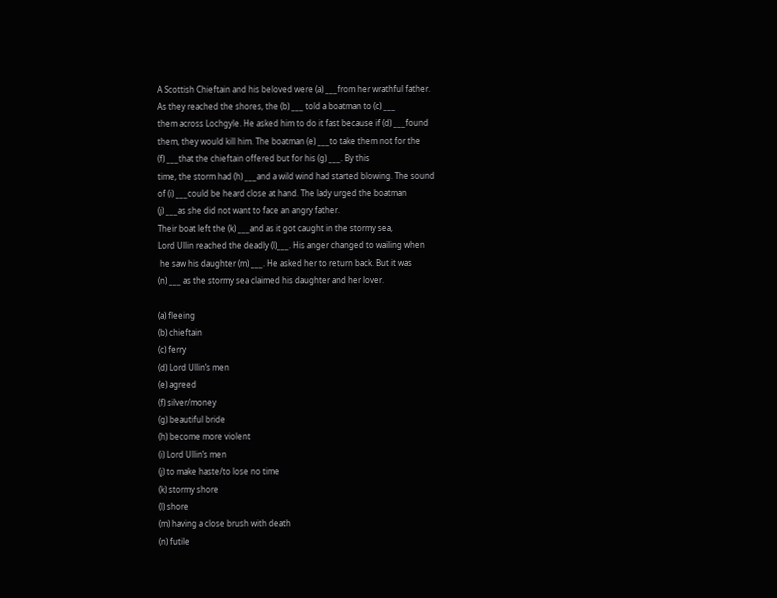A Scottish Chieftain and his beloved were (a) ___from her wrathful father.
As they reached the shores, the (b) ___ told a boatman to (c) ___
them across Lochgyle. He asked him to do it fast because if (d) ___found
them, they would kill him. The boatman (e) ___to take them not for the
(f) ___that the chieftain offered but for his (g) ___. By this
time, the storm had (h) ___and a wild wind had started blowing. The sound
of (i) ___could be heard close at hand. The lady urged the boatman
(j) ___as she did not want to face an angry father.
Their boat left the (k) ___and as it got caught in the stormy sea,
Lord Ullin reached the deadly (l)___. His anger changed to wailing when
 he saw his daughter (m) ___. He asked her to return back. But it was
(n) ___ as the stormy sea claimed his daughter and her lover.

(a) fleeing
(b) chieftain
(c) ferry
(d) Lord Ullin’s men
(e) agreed
(f) silver/money
(g) beautiful bride
(h) become more violent
(i) Lord Ullin’s men
(j) to make haste/to lose no time
(k) stormy shore
(l) shore
(m) having a close brush with death
(n) futile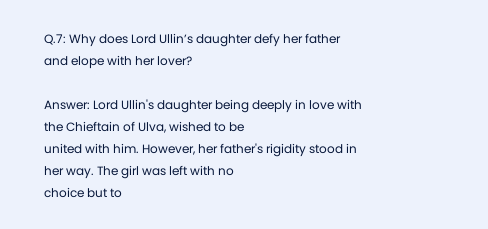Q.7: Why does Lord Ullin’s daughter defy her father and elope with her lover?

Answer: Lord Ullin's daughter being deeply in love with the Chieftain of Ulva, wished to be
united with him. However, her father's rigidity stood in her way. The girl was left with no
choice but to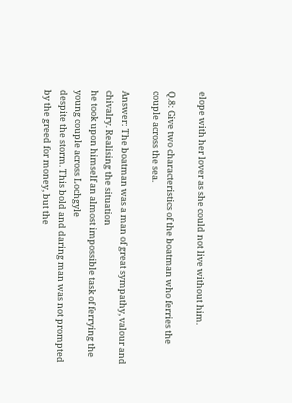elope with her lover as she could not live without him.

Q.8: Give two characteristics of the boatman who ferries the couple across the sea.

Answer: The boatman was a man of great sympathy, valour and chivalry. Realising the situation
he took upon himself an almost impossible task of ferrying the young couple across Lochgyle
despite the storm. This bold and daring man was not prompted by the greed for money, but the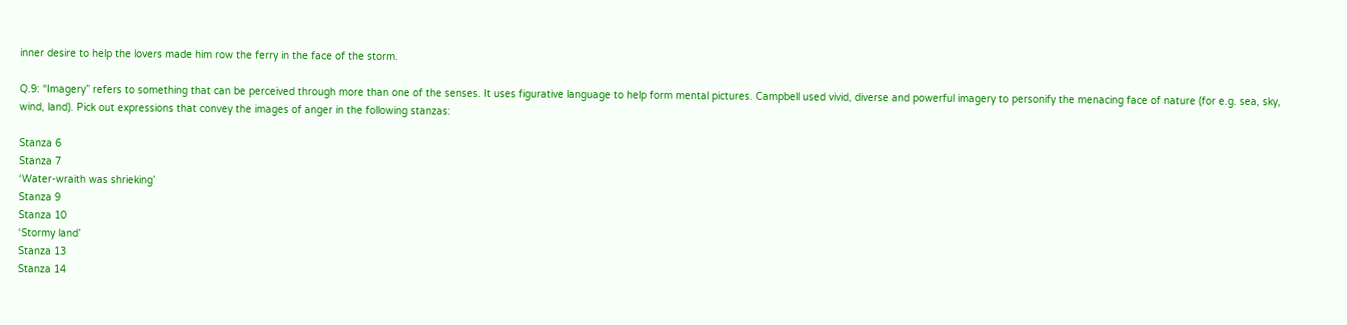inner desire to help the lovers made him row the ferry in the face of the storm.

Q.9: “Imagery” refers to something that can be perceived through more than one of the senses. It uses figurative language to help form mental pictures. Campbell used vivid, diverse and powerful imagery to personify the menacing face of nature (for e.g. sea, sky, wind, land). Pick out expressions that convey the images of anger in the following stanzas:

Stanza 6
Stanza 7
‘Water-wraith was shrieking’
Stanza 9
Stanza 10
‘Stormy land’
Stanza 13
Stanza 14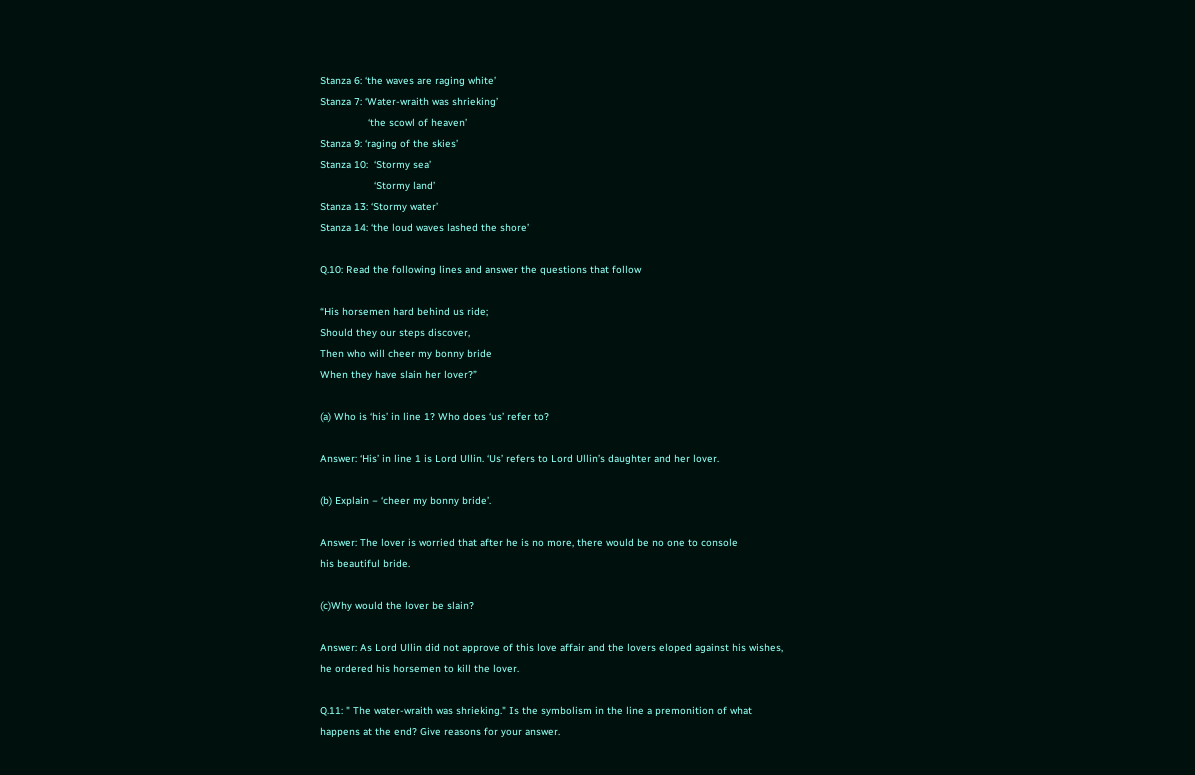Stanza 6: ‘the waves are raging white’
Stanza 7: ‘Water-wraith was shrieking’
                ‘the scowl of heaven’
Stanza 9: ‘raging of the skies’
Stanza 10:  ‘Stormy sea’
                  ‘Stormy land’
Stanza 13: ‘Stormy water’
Stanza 14: ‘the loud waves lashed the shore’

Q.10: Read the following lines and answer the questions that follow

“His horsemen hard behind us ride;
Should they our steps discover,
Then who will cheer my bonny bride
When they have slain her lover?”

(a) Who is ‘his’ in line 1? Who does ‘us’ refer to?

Answer: ‘His’ in line 1 is Lord Ullin. ‘Us’ refers to Lord Ullin’s daughter and her lover.

(b) Explain − ‘cheer my bonny bride’.

Answer: The lover is worried that after he is no more, there would be no one to console
his beautiful bride.

(c)Why would the lover be slain?

Answer: As Lord Ullin did not approve of this love affair and the lovers eloped against his wishes,
he ordered his horsemen to kill the lover.

Q.11: " The water-wraith was shrieking." Is the symbolism in the line a premonition of what
happens at the end? Give reasons for your answer.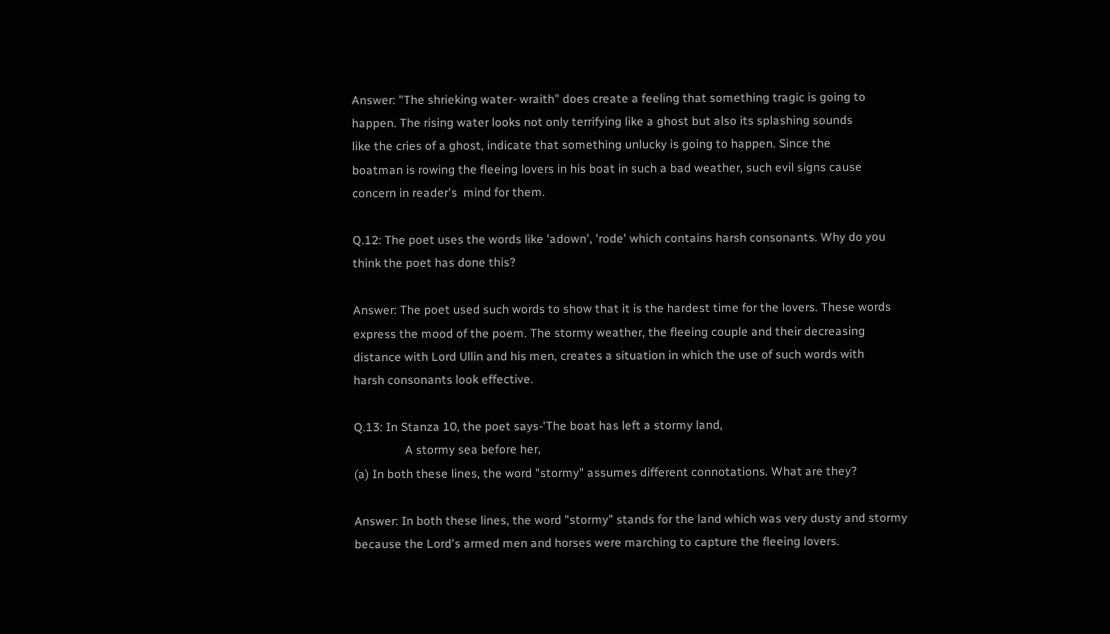Answer: "The shrieking water- wraith" does create a feeling that something tragic is going to
happen. The rising water looks not only terrifying like a ghost but also its splashing sounds
like the cries of a ghost, indicate that something unlucky is going to happen. Since the
boatman is rowing the fleeing lovers in his boat in such a bad weather, such evil signs cause
concern in reader's  mind for them.

Q.12: The poet uses the words like 'adown', 'rode' which contains harsh consonants. Why do you think the poet has done this?

Answer: The poet used such words to show that it is the hardest time for the lovers. These words
express the mood of the poem. The stormy weather, the fleeing couple and their decreasing
distance with Lord Ullin and his men, creates a situation in which the use of such words with
harsh consonants look effective.

Q.13: In Stanza 10, the poet says-'The boat has left a stormy land,
                 A stormy sea before her,
(a) In both these lines, the word "stormy" assumes different connotations. What are they?

Answer: In both these lines, the word "stormy" stands for the land which was very dusty and stormy
because the Lord's armed men and horses were marching to capture the fleeing lovers.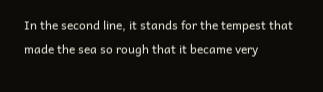In the second line, it stands for the tempest that made the sea so rough that it became very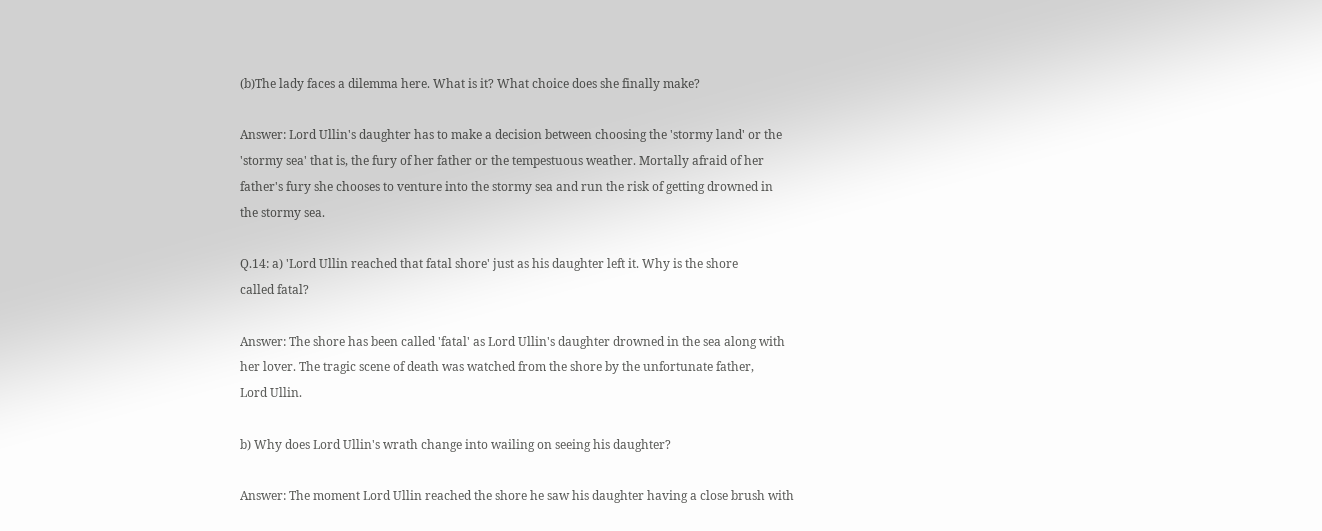(b)The lady faces a dilemma here. What is it? What choice does she finally make?

Answer: Lord Ullin's daughter has to make a decision between choosing the 'stormy land' or the
'stormy sea' that is, the fury of her father or the tempestuous weather. Mortally afraid of her
father's fury she chooses to venture into the stormy sea and run the risk of getting drowned in
the stormy sea.

Q.14: a) 'Lord Ullin reached that fatal shore' just as his daughter left it. Why is the shore
called fatal?

Answer: The shore has been called 'fatal' as Lord Ullin's daughter drowned in the sea along with
her lover. The tragic scene of death was watched from the shore by the unfortunate father,
Lord Ullin.

b) Why does Lord Ullin's wrath change into wailing on seeing his daughter?

Answer: The moment Lord Ullin reached the shore he saw his daughter having a close brush with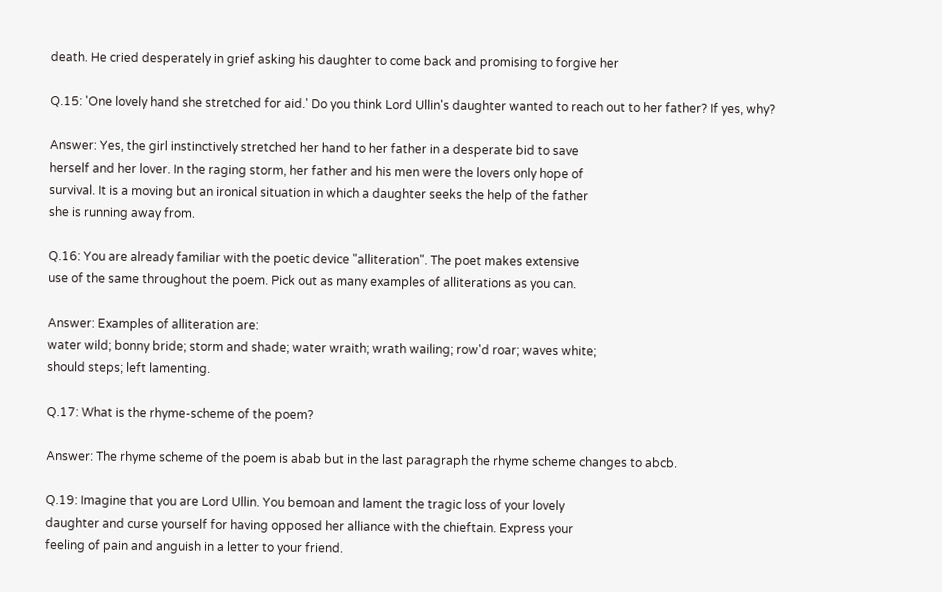death. He cried desperately in grief asking his daughter to come back and promising to forgive her

Q.15: 'One lovely hand she stretched for aid.' Do you think Lord Ullin's daughter wanted to reach out to her father? If yes, why?

Answer: Yes, the girl instinctively stretched her hand to her father in a desperate bid to save
herself and her lover. In the raging storm, her father and his men were the lovers only hope of
survival. It is a moving but an ironical situation in which a daughter seeks the help of the father
she is running away from.

Q.16: You are already familiar with the poetic device "alliteration". The poet makes extensive
use of the same throughout the poem. Pick out as many examples of alliterations as you can.

Answer: Examples of alliteration are:
water wild; bonny bride; storm and shade; water wraith; wrath wailing; row'd roar; waves white;
should steps; left lamenting.

Q.17: What is the rhyme-scheme of the poem?

Answer: The rhyme scheme of the poem is abab but in the last paragraph the rhyme scheme changes to abcb.

Q.19: Imagine that you are Lord Ullin. You bemoan and lament the tragic loss of your lovely
daughter and curse yourself for having opposed her alliance with the chieftain. Express your
feeling of pain and anguish in a letter to your friend.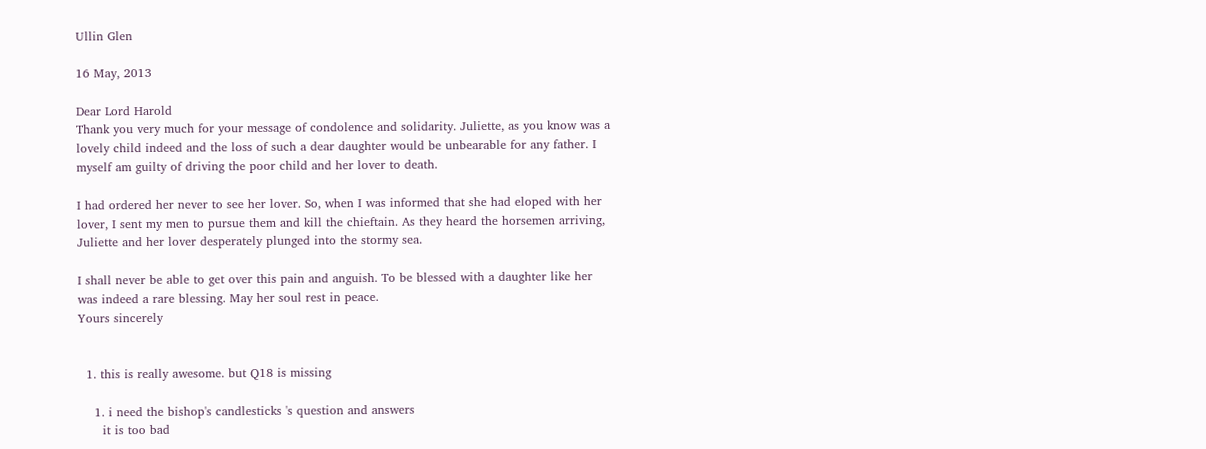Ullin Glen

16 May, 2013

Dear Lord Harold
Thank you very much for your message of condolence and solidarity. Juliette, as you know was a
lovely child indeed and the loss of such a dear daughter would be unbearable for any father. I
myself am guilty of driving the poor child and her lover to death.

I had ordered her never to see her lover. So, when I was informed that she had eloped with her
lover, I sent my men to pursue them and kill the chieftain. As they heard the horsemen arriving,
Juliette and her lover desperately plunged into the stormy sea.

I shall never be able to get over this pain and anguish. To be blessed with a daughter like her
was indeed a rare blessing. May her soul rest in peace.
Yours sincerely


  1. this is really awesome. but Q18 is missing

    1. i need the bishop's candlesticks 's question and answers
      it is too bad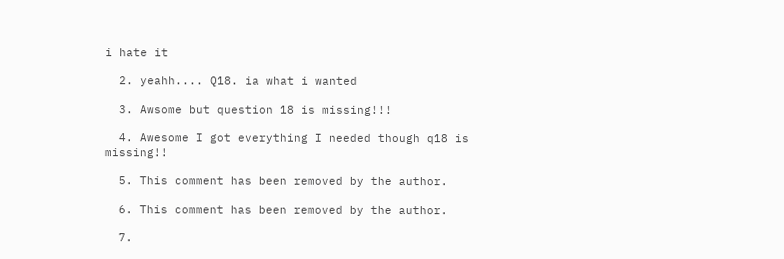i hate it

  2. yeahh.... Q18. ia what i wanted

  3. Awsome but question 18 is missing!!!

  4. Awesome I got everything I needed though q18 is missing!!

  5. This comment has been removed by the author.

  6. This comment has been removed by the author.

  7.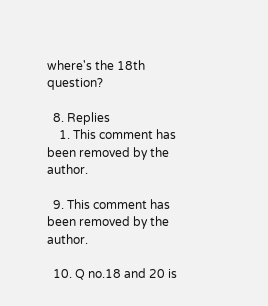where's the 18th question?

  8. Replies
    1. This comment has been removed by the author.

  9. This comment has been removed by the author.

  10. Q no.18 and 20 is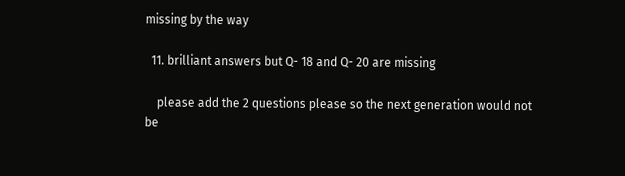missing by the way

  11. brilliant answers but Q- 18 and Q- 20 are missing

    please add the 2 questions please so the next generation would not be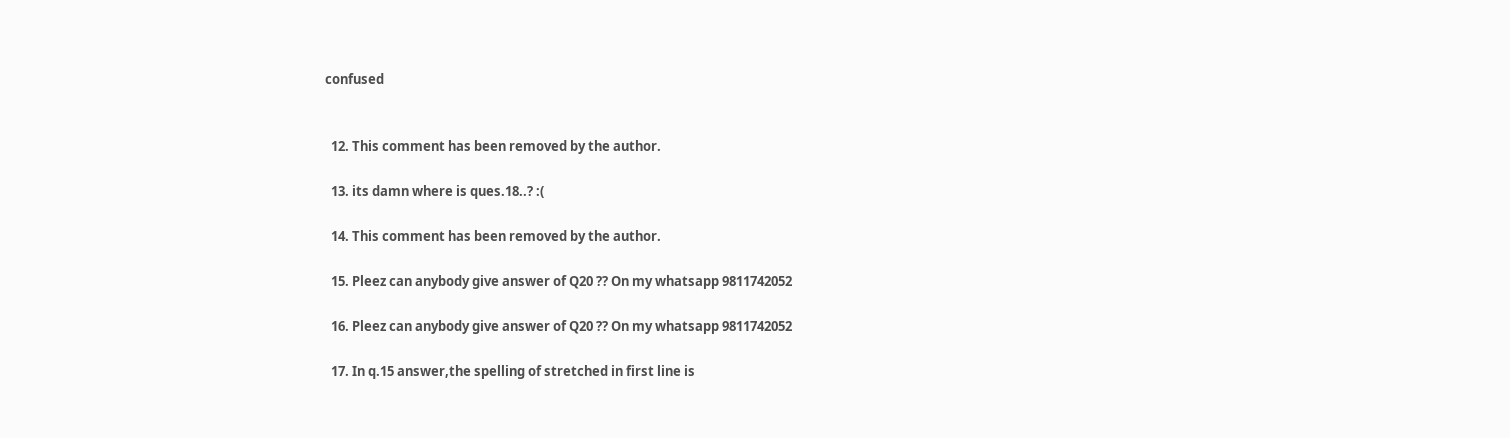confused


  12. This comment has been removed by the author.

  13. its damn where is ques.18..? :(

  14. This comment has been removed by the author.

  15. Pleez can anybody give answer of Q20 ?? On my whatsapp 9811742052

  16. Pleez can anybody give answer of Q20 ?? On my whatsapp 9811742052

  17. In q.15 answer,the spelling of stretched in first line is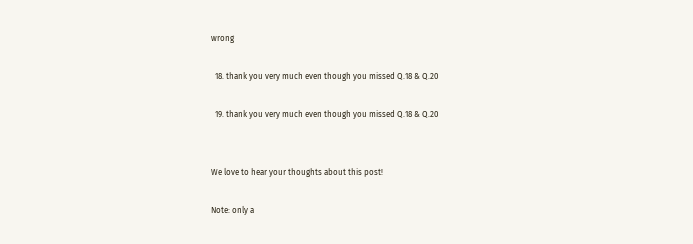wrong

  18. thank you very much even though you missed Q.18 & Q.20

  19. thank you very much even though you missed Q.18 & Q.20


We love to hear your thoughts about this post!

Note: only a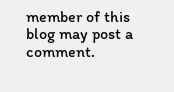member of this blog may post a comment.